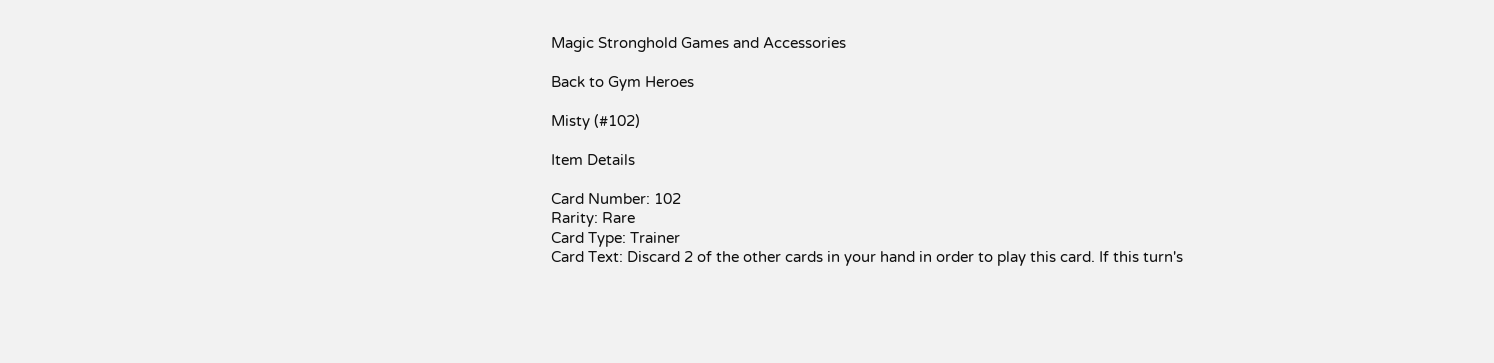Magic Stronghold Games and Accessories

Back to Gym Heroes

Misty (#102)

Item Details

Card Number: 102
Rarity: Rare
Card Type: Trainer
Card Text: Discard 2 of the other cards in your hand in order to play this card. If this turn's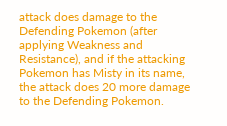attack does damage to the Defending Pokemon (after applying Weakness and Resistance), and if the attacking Pokemon has Misty in its name, the attack does 20 more damage to the Defending Pokemon.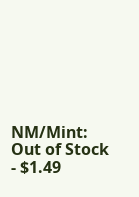NM/Mint: Out of Stock - $1.49